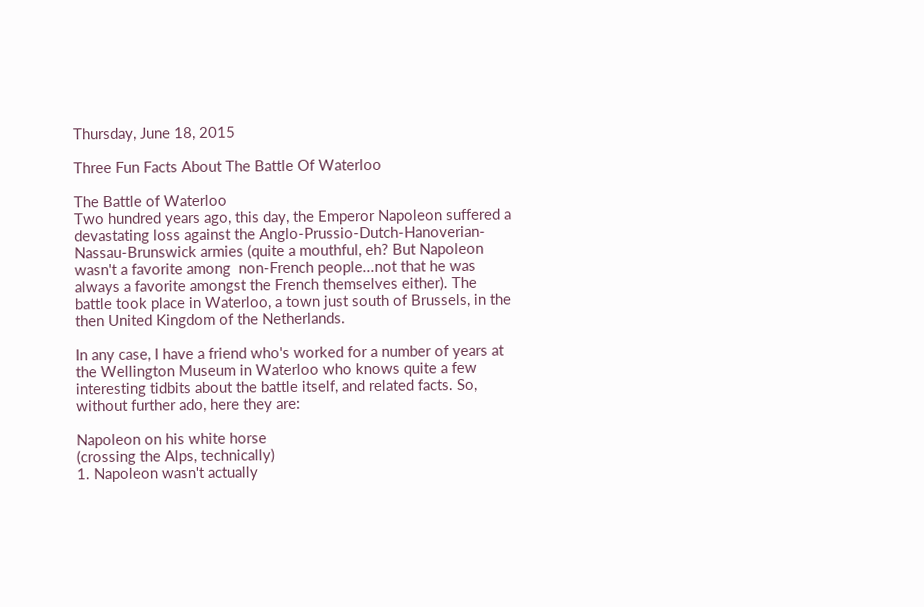Thursday, June 18, 2015

Three Fun Facts About The Battle Of Waterloo

The Battle of Waterloo
Two hundred years ago, this day, the Emperor Napoleon suffered a devastating loss against the Anglo-Prussio-Dutch-Hanoverian-Nassau-Brunswick armies (quite a mouthful, eh? But Napoleon wasn't a favorite among  non-French people...not that he was always a favorite amongst the French themselves either). The battle took place in Waterloo, a town just south of Brussels, in the then United Kingdom of the Netherlands.

In any case, I have a friend who's worked for a number of years at the Wellington Museum in Waterloo who knows quite a few interesting tidbits about the battle itself, and related facts. So, without further ado, here they are:

Napoleon on his white horse
(crossing the Alps, technically)
1. Napoleon wasn't actually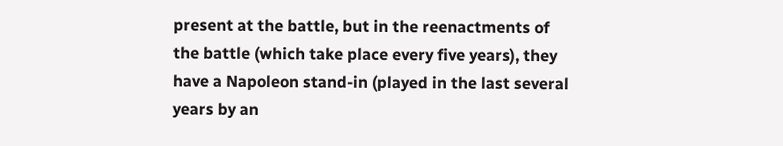present at the battle, but in the reenactments of the battle (which take place every five years), they have a Napoleon stand-in (played in the last several years by an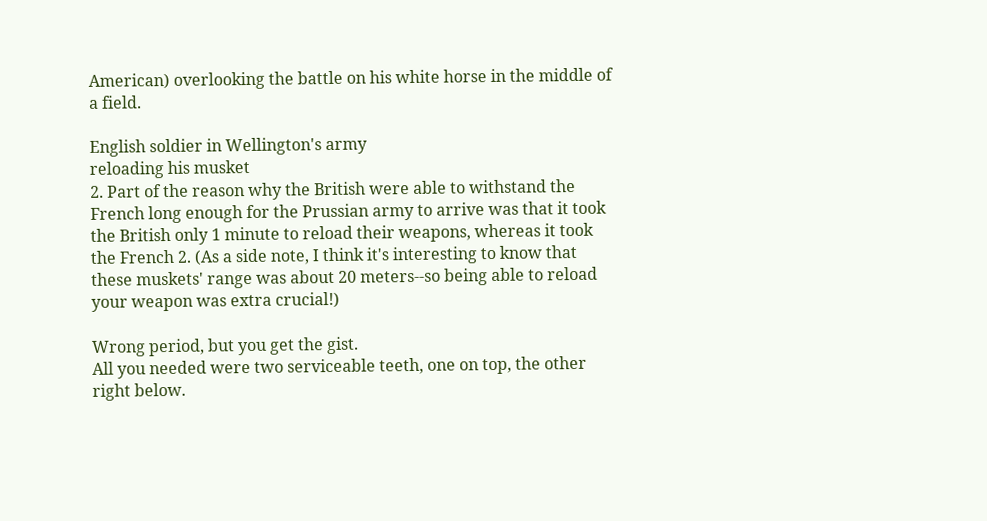American) overlooking the battle on his white horse in the middle of a field.

English soldier in Wellington's army
reloading his musket
2. Part of the reason why the British were able to withstand the French long enough for the Prussian army to arrive was that it took the British only 1 minute to reload their weapons, whereas it took the French 2. (As a side note, I think it's interesting to know that these muskets' range was about 20 meters--so being able to reload your weapon was extra crucial!)

Wrong period, but you get the gist.
All you needed were two serviceable teeth, one on top, the other right below.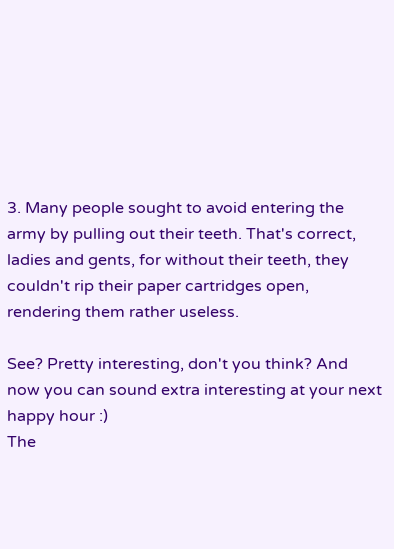3. Many people sought to avoid entering the army by pulling out their teeth. That's correct, ladies and gents, for without their teeth, they couldn't rip their paper cartridges open, rendering them rather useless.

See? Pretty interesting, don't you think? And now you can sound extra interesting at your next happy hour :)
The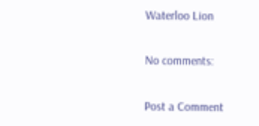Waterloo Lion

No comments:

Post a Comment